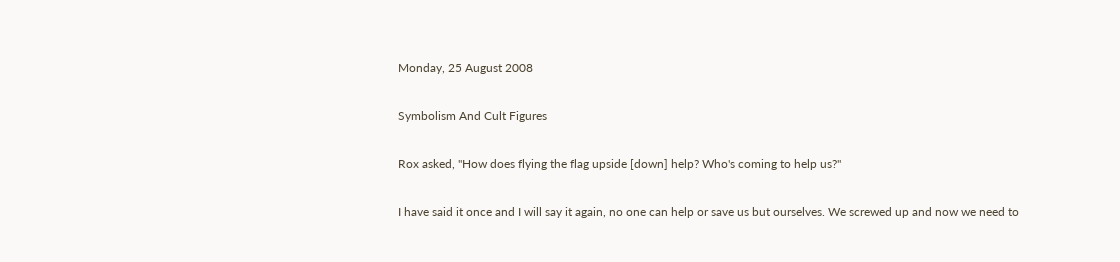Monday, 25 August 2008

Symbolism And Cult Figures

Rox asked, "How does flying the flag upside [down] help? Who's coming to help us?"

I have said it once and I will say it again, no one can help or save us but ourselves. We screwed up and now we need to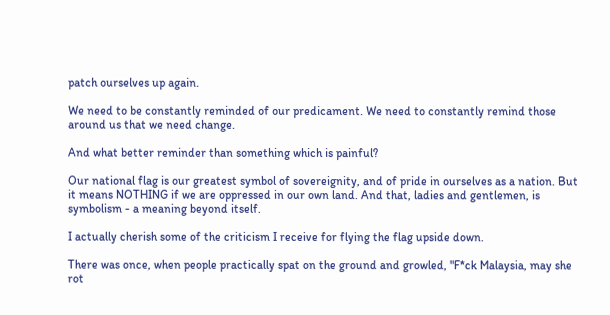patch ourselves up again.

We need to be constantly reminded of our predicament. We need to constantly remind those around us that we need change.

And what better reminder than something which is painful?

Our national flag is our greatest symbol of sovereignity, and of pride in ourselves as a nation. But it means NOTHING if we are oppressed in our own land. And that, ladies and gentlemen, is symbolism - a meaning beyond itself.

I actually cherish some of the criticism I receive for flying the flag upside down.

There was once, when people practically spat on the ground and growled, "F*ck Malaysia, may she rot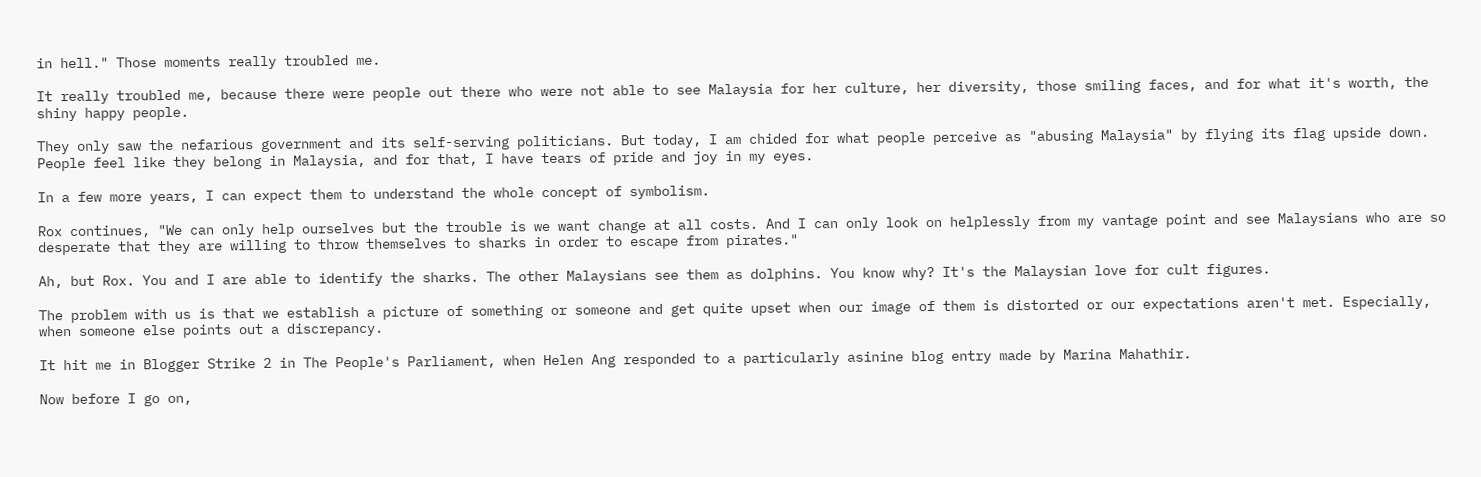in hell." Those moments really troubled me.

It really troubled me, because there were people out there who were not able to see Malaysia for her culture, her diversity, those smiling faces, and for what it's worth, the shiny happy people.

They only saw the nefarious government and its self-serving politicians. But today, I am chided for what people perceive as "abusing Malaysia" by flying its flag upside down. People feel like they belong in Malaysia, and for that, I have tears of pride and joy in my eyes.

In a few more years, I can expect them to understand the whole concept of symbolism.

Rox continues, "We can only help ourselves but the trouble is we want change at all costs. And I can only look on helplessly from my vantage point and see Malaysians who are so desperate that they are willing to throw themselves to sharks in order to escape from pirates."

Ah, but Rox. You and I are able to identify the sharks. The other Malaysians see them as dolphins. You know why? It's the Malaysian love for cult figures.

The problem with us is that we establish a picture of something or someone and get quite upset when our image of them is distorted or our expectations aren't met. Especially, when someone else points out a discrepancy.

It hit me in Blogger Strike 2 in The People's Parliament, when Helen Ang responded to a particularly asinine blog entry made by Marina Mahathir.

Now before I go on,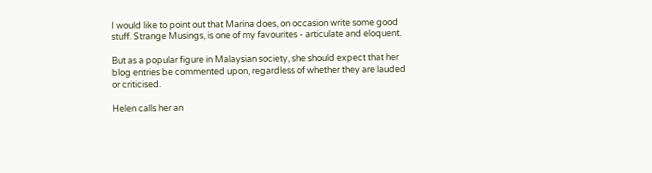I would like to point out that Marina does, on occasion write some good stuff. Strange Musings, is one of my favourites - articulate and eloquent.

But as a popular figure in Malaysian society, she should expect that her blog entries be commented upon, regardless of whether they are lauded or criticised.

Helen calls her an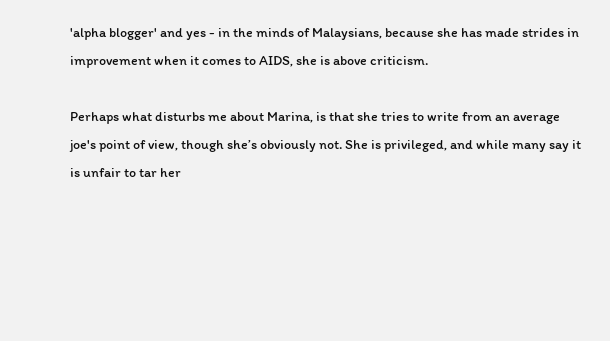'alpha blogger' and yes - in the minds of Malaysians, because she has made strides in improvement when it comes to AIDS, she is above criticism.

Perhaps what disturbs me about Marina, is that she tries to write from an average joe's point of view, though she’s obviously not. She is privileged, and while many say it is unfair to tar her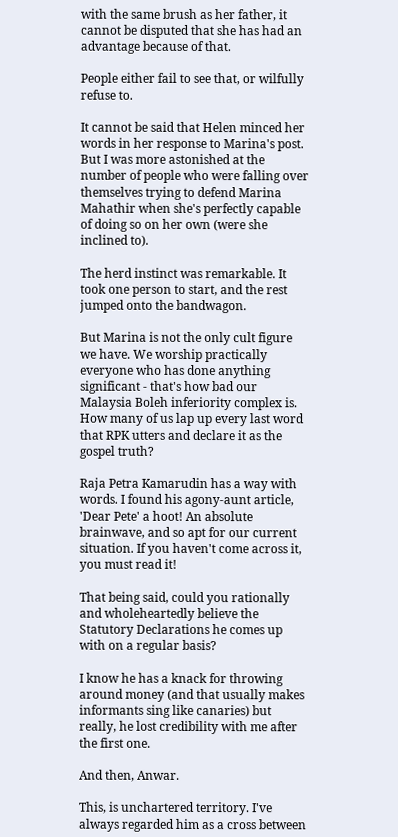with the same brush as her father, it cannot be disputed that she has had an advantage because of that.

People either fail to see that, or wilfully refuse to.

It cannot be said that Helen minced her words in her response to Marina's post. But I was more astonished at the number of people who were falling over themselves trying to defend Marina Mahathir when she's perfectly capable of doing so on her own (were she inclined to).

The herd instinct was remarkable. It took one person to start, and the rest jumped onto the bandwagon.

But Marina is not the only cult figure we have. We worship practically everyone who has done anything significant - that's how bad our Malaysia Boleh inferiority complex is. How many of us lap up every last word that RPK utters and declare it as the gospel truth?

Raja Petra Kamarudin has a way with words. I found his agony-aunt article, 'Dear Pete' a hoot! An absolute brainwave, and so apt for our current situation. If you haven't come across it, you must read it!

That being said, could you rationally and wholeheartedly believe the Statutory Declarations he comes up with on a regular basis?

I know he has a knack for throwing around money (and that usually makes informants sing like canaries) but really, he lost credibility with me after the first one.

And then, Anwar.

This, is unchartered territory. I've always regarded him as a cross between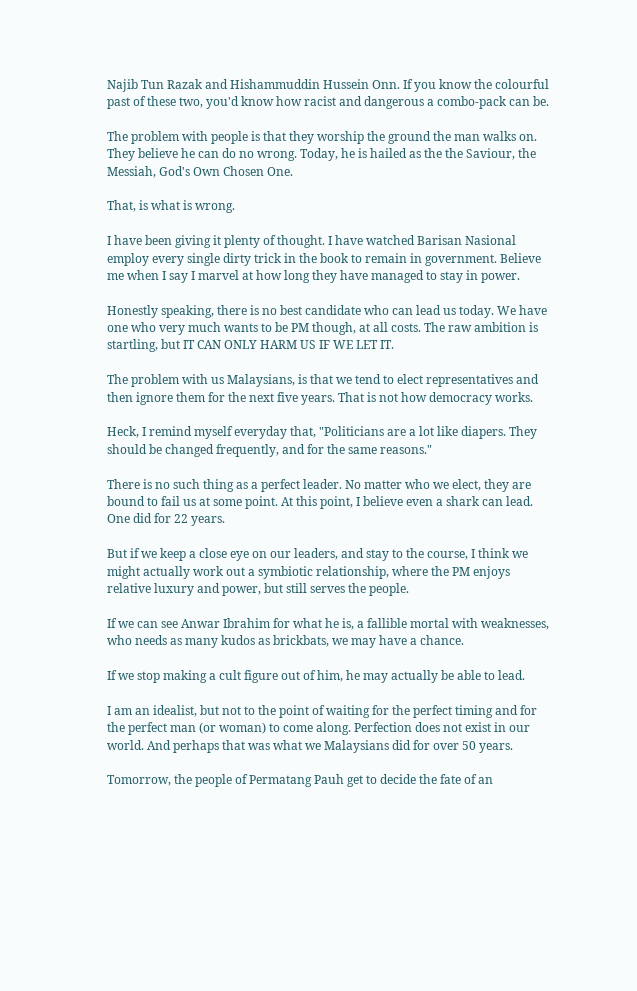Najib Tun Razak and Hishammuddin Hussein Onn. If you know the colourful past of these two, you'd know how racist and dangerous a combo-pack can be.

The problem with people is that they worship the ground the man walks on. They believe he can do no wrong. Today, he is hailed as the the Saviour, the Messiah, God's Own Chosen One.

That, is what is wrong.

I have been giving it plenty of thought. I have watched Barisan Nasional employ every single dirty trick in the book to remain in government. Believe me when I say I marvel at how long they have managed to stay in power.

Honestly speaking, there is no best candidate who can lead us today. We have one who very much wants to be PM though, at all costs. The raw ambition is startling, but IT CAN ONLY HARM US IF WE LET IT.

The problem with us Malaysians, is that we tend to elect representatives and then ignore them for the next five years. That is not how democracy works.

Heck, I remind myself everyday that, "Politicians are a lot like diapers. They should be changed frequently, and for the same reasons."

There is no such thing as a perfect leader. No matter who we elect, they are bound to fail us at some point. At this point, I believe even a shark can lead. One did for 22 years.

But if we keep a close eye on our leaders, and stay to the course, I think we might actually work out a symbiotic relationship, where the PM enjoys relative luxury and power, but still serves the people.

If we can see Anwar Ibrahim for what he is, a fallible mortal with weaknesses, who needs as many kudos as brickbats, we may have a chance.

If we stop making a cult figure out of him, he may actually be able to lead.

I am an idealist, but not to the point of waiting for the perfect timing and for the perfect man (or woman) to come along. Perfection does not exist in our world. And perhaps that was what we Malaysians did for over 50 years.

Tomorrow, the people of Permatang Pauh get to decide the fate of an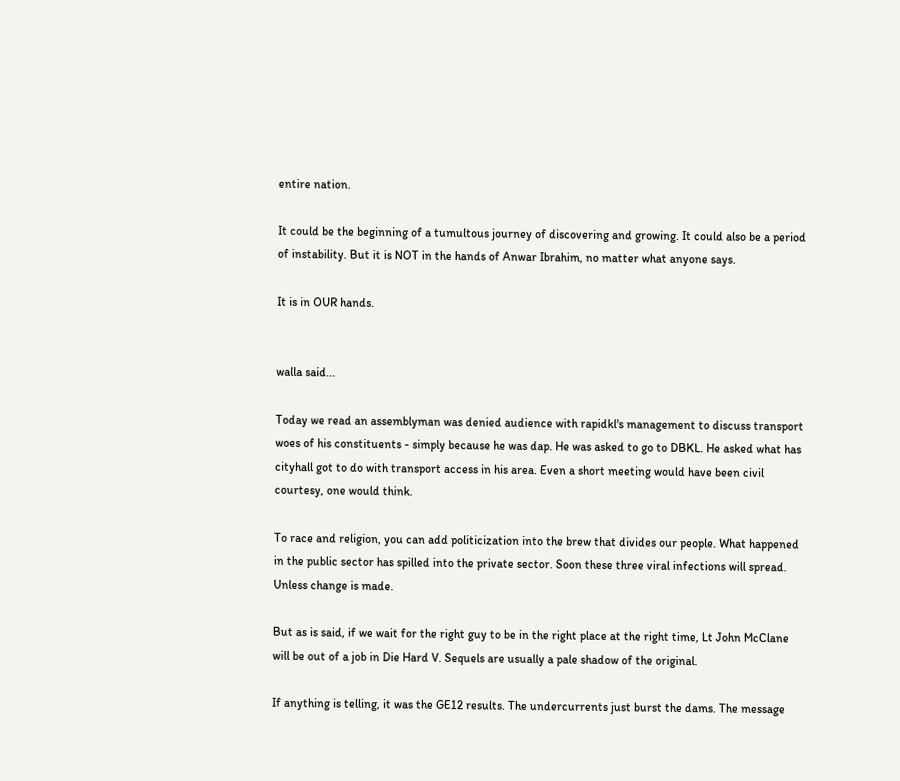entire nation.

It could be the beginning of a tumultous journey of discovering and growing. It could also be a period of instability. But it is NOT in the hands of Anwar Ibrahim, no matter what anyone says.

It is in OUR hands.


walla said...

Today we read an assemblyman was denied audience with rapidkl's management to discuss transport woes of his constituents - simply because he was dap. He was asked to go to DBKL. He asked what has cityhall got to do with transport access in his area. Even a short meeting would have been civil courtesy, one would think.

To race and religion, you can add politicization into the brew that divides our people. What happened in the public sector has spilled into the private sector. Soon these three viral infections will spread. Unless change is made.

But as is said, if we wait for the right guy to be in the right place at the right time, Lt John McClane will be out of a job in Die Hard V. Sequels are usually a pale shadow of the original.

If anything is telling, it was the GE12 results. The undercurrents just burst the dams. The message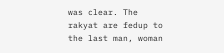was clear. The rakyat are fedup to the last man, woman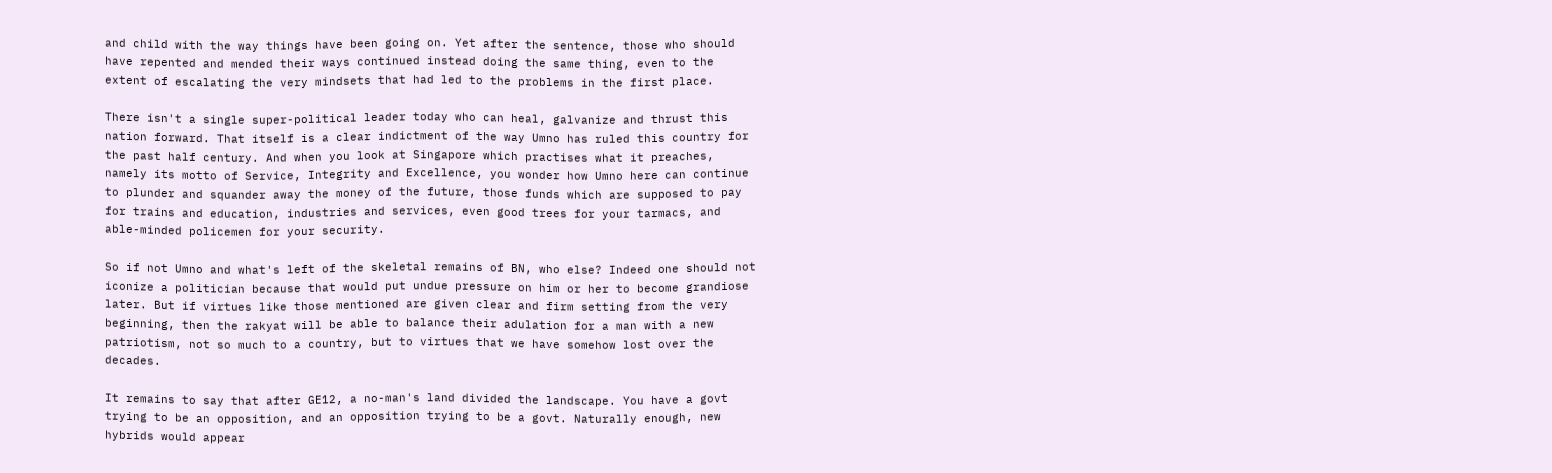and child with the way things have been going on. Yet after the sentence, those who should have repented and mended their ways continued instead doing the same thing, even to the extent of escalating the very mindsets that had led to the problems in the first place.

There isn't a single super-political leader today who can heal, galvanize and thrust this nation forward. That itself is a clear indictment of the way Umno has ruled this country for the past half century. And when you look at Singapore which practises what it preaches, namely its motto of Service, Integrity and Excellence, you wonder how Umno here can continue to plunder and squander away the money of the future, those funds which are supposed to pay for trains and education, industries and services, even good trees for your tarmacs, and able-minded policemen for your security.

So if not Umno and what's left of the skeletal remains of BN, who else? Indeed one should not iconize a politician because that would put undue pressure on him or her to become grandiose later. But if virtues like those mentioned are given clear and firm setting from the very beginning, then the rakyat will be able to balance their adulation for a man with a new patriotism, not so much to a country, but to virtues that we have somehow lost over the decades.

It remains to say that after GE12, a no-man's land divided the landscape. You have a govt trying to be an opposition, and an opposition trying to be a govt. Naturally enough, new hybrids would appear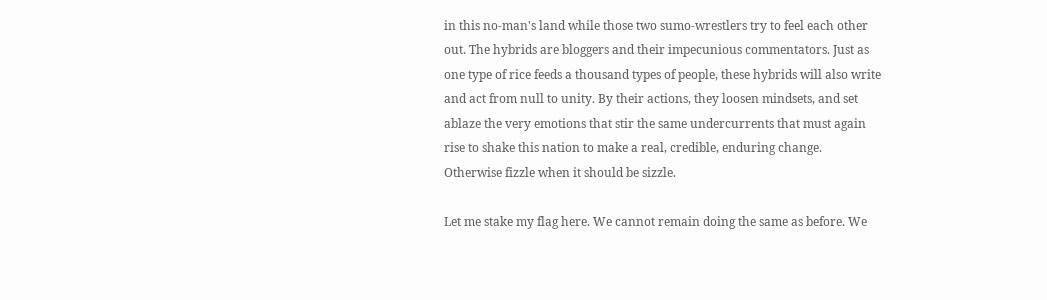in this no-man's land while those two sumo-wrestlers try to feel each other out. The hybrids are bloggers and their impecunious commentators. Just as one type of rice feeds a thousand types of people, these hybrids will also write and act from null to unity. By their actions, they loosen mindsets, and set ablaze the very emotions that stir the same undercurrents that must again rise to shake this nation to make a real, credible, enduring change. Otherwise fizzle when it should be sizzle.

Let me stake my flag here. We cannot remain doing the same as before. We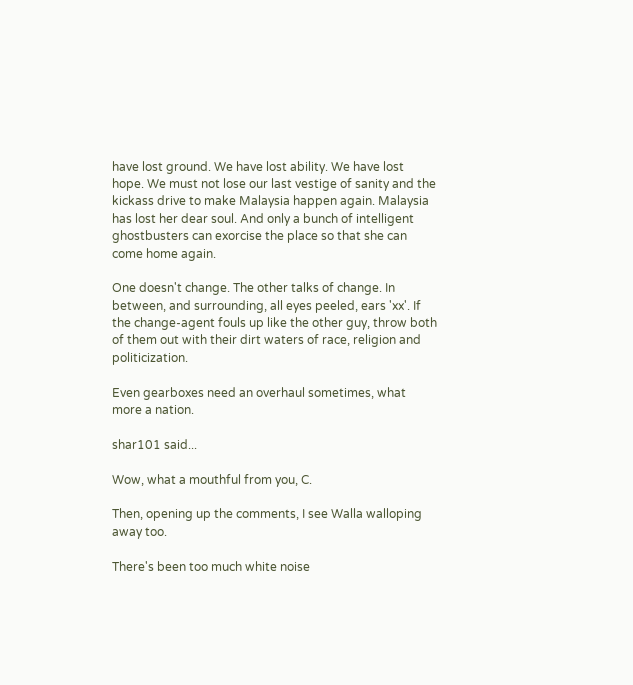have lost ground. We have lost ability. We have lost hope. We must not lose our last vestige of sanity and the kickass drive to make Malaysia happen again. Malaysia has lost her dear soul. And only a bunch of intelligent ghostbusters can exorcise the place so that she can come home again.

One doesn't change. The other talks of change. In between, and surrounding, all eyes peeled, ears 'xx'. If the change-agent fouls up like the other guy, throw both of them out with their dirt waters of race, religion and politicization.

Even gearboxes need an overhaul sometimes, what more a nation.

shar101 said...

Wow, what a mouthful from you, C.

Then, opening up the comments, I see Walla walloping away too.

There's been too much white noise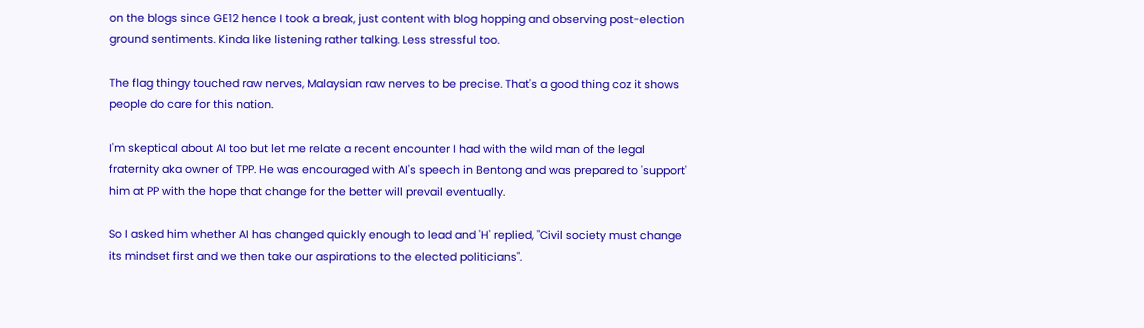on the blogs since GE12 hence I took a break, just content with blog hopping and observing post-election ground sentiments. Kinda like listening rather talking. Less stressful too.

The flag thingy touched raw nerves, Malaysian raw nerves to be precise. That's a good thing coz it shows people do care for this nation.

I'm skeptical about AI too but let me relate a recent encounter I had with the wild man of the legal fraternity aka owner of TPP. He was encouraged with AI's speech in Bentong and was prepared to 'support' him at PP with the hope that change for the better will prevail eventually.

So I asked him whether AI has changed quickly enough to lead and 'H' replied, "Civil society must change its mindset first and we then take our aspirations to the elected politicians".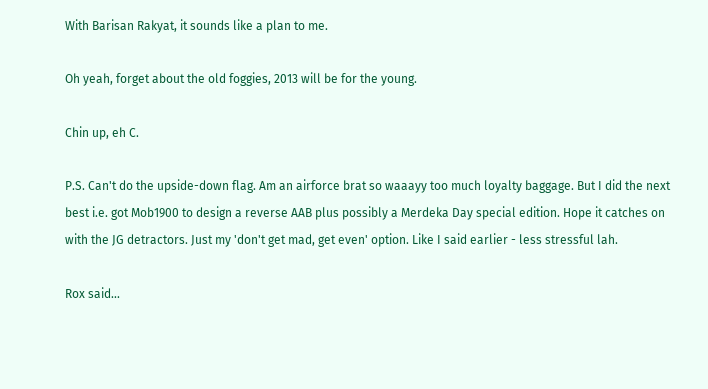With Barisan Rakyat, it sounds like a plan to me.

Oh yeah, forget about the old foggies, 2013 will be for the young.

Chin up, eh C.

P.S. Can't do the upside-down flag. Am an airforce brat so waaayy too much loyalty baggage. But I did the next best i.e. got Mob1900 to design a reverse AAB plus possibly a Merdeka Day special edition. Hope it catches on with the JG detractors. Just my 'don't get mad, get even' option. Like I said earlier - less stressful lah.

Rox said...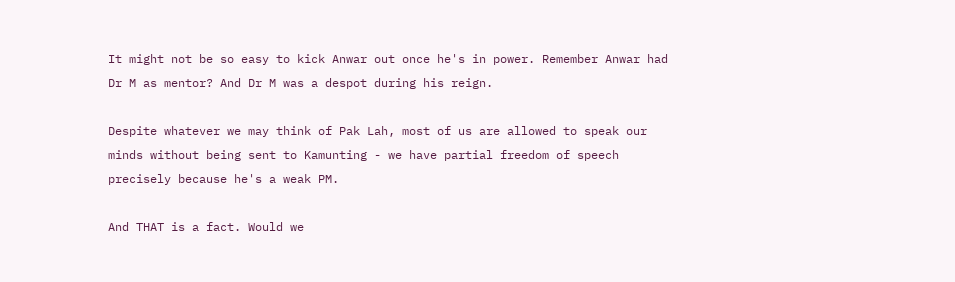It might not be so easy to kick Anwar out once he's in power. Remember Anwar had Dr M as mentor? And Dr M was a despot during his reign.

Despite whatever we may think of Pak Lah, most of us are allowed to speak our minds without being sent to Kamunting - we have partial freedom of speech precisely because he's a weak PM.

And THAT is a fact. Would we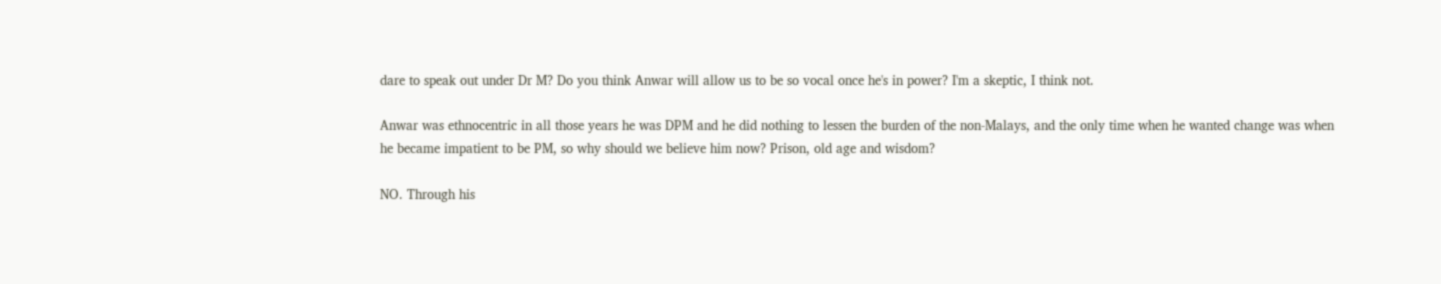dare to speak out under Dr M? Do you think Anwar will allow us to be so vocal once he's in power? I'm a skeptic, I think not.

Anwar was ethnocentric in all those years he was DPM and he did nothing to lessen the burden of the non-Malays, and the only time when he wanted change was when he became impatient to be PM, so why should we believe him now? Prison, old age and wisdom?

NO. Through his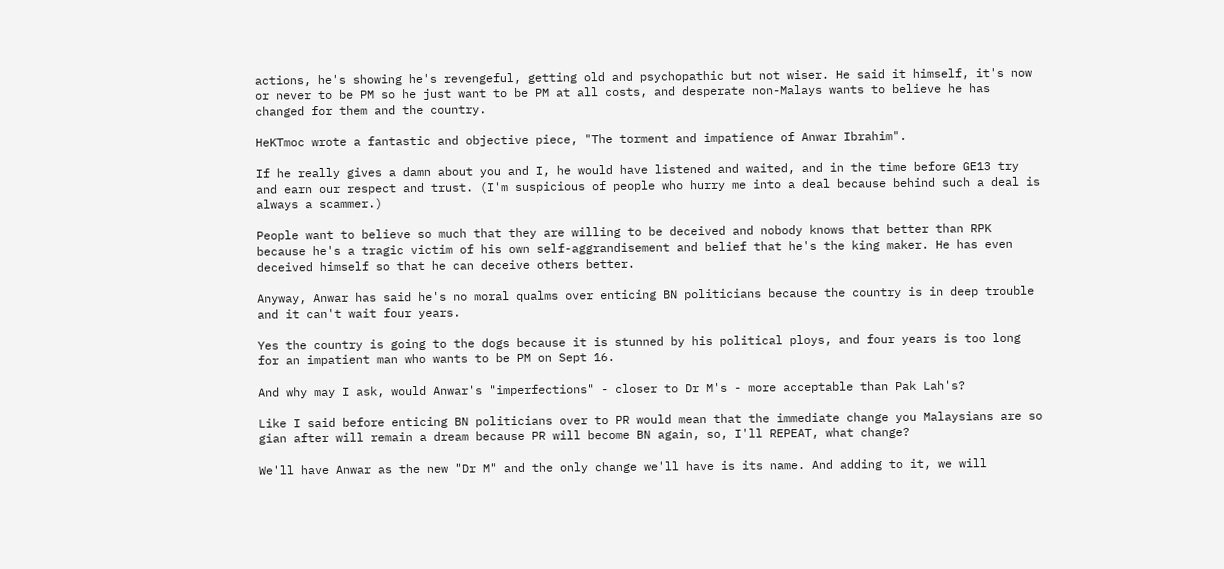actions, he's showing he's revengeful, getting old and psychopathic but not wiser. He said it himself, it's now or never to be PM so he just want to be PM at all costs, and desperate non-Malays wants to believe he has changed for them and the country.

HeKTmoc wrote a fantastic and objective piece, "The torment and impatience of Anwar Ibrahim".

If he really gives a damn about you and I, he would have listened and waited, and in the time before GE13 try and earn our respect and trust. (I'm suspicious of people who hurry me into a deal because behind such a deal is always a scammer.)

People want to believe so much that they are willing to be deceived and nobody knows that better than RPK because he's a tragic victim of his own self-aggrandisement and belief that he's the king maker. He has even deceived himself so that he can deceive others better.

Anyway, Anwar has said he's no moral qualms over enticing BN politicians because the country is in deep trouble and it can't wait four years.

Yes the country is going to the dogs because it is stunned by his political ploys, and four years is too long for an impatient man who wants to be PM on Sept 16.

And why may I ask, would Anwar's "imperfections" - closer to Dr M's - more acceptable than Pak Lah's?

Like I said before enticing BN politicians over to PR would mean that the immediate change you Malaysians are so gian after will remain a dream because PR will become BN again, so, I'll REPEAT, what change?

We'll have Anwar as the new "Dr M" and the only change we'll have is its name. And adding to it, we will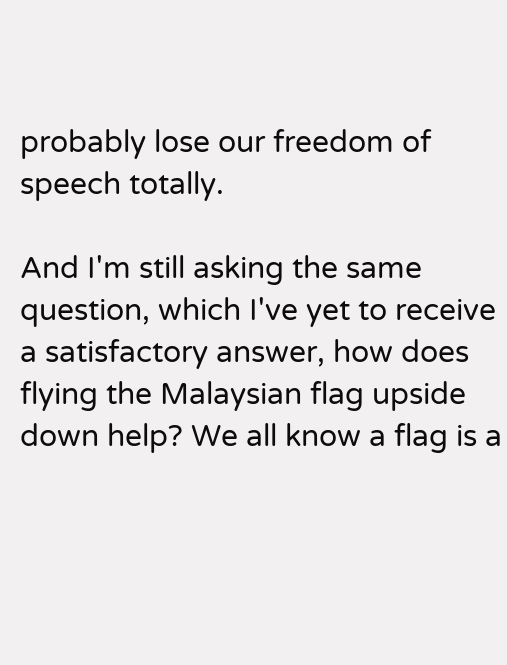probably lose our freedom of speech totally.

And I'm still asking the same question, which I've yet to receive a satisfactory answer, how does flying the Malaysian flag upside down help? We all know a flag is a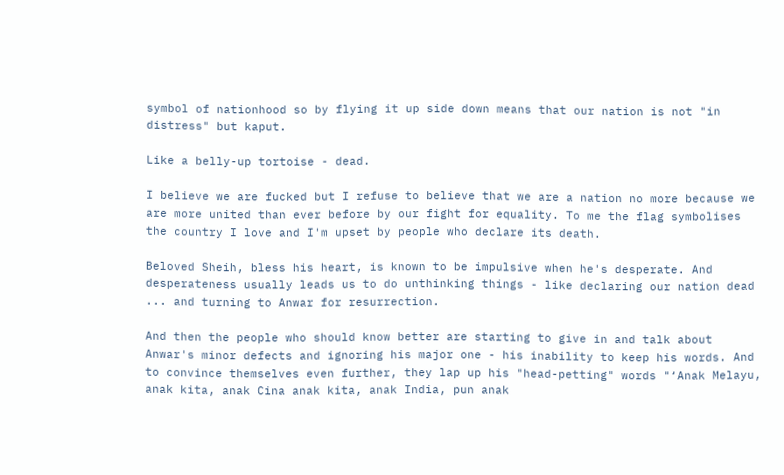symbol of nationhood so by flying it up side down means that our nation is not "in distress" but kaput.

Like a belly-up tortoise - dead.

I believe we are fucked but I refuse to believe that we are a nation no more because we are more united than ever before by our fight for equality. To me the flag symbolises the country I love and I'm upset by people who declare its death.

Beloved Sheih, bless his heart, is known to be impulsive when he's desperate. And desperateness usually leads us to do unthinking things - like declaring our nation dead ... and turning to Anwar for resurrection.

And then the people who should know better are starting to give in and talk about Anwar's minor defects and ignoring his major one - his inability to keep his words. And to convince themselves even further, they lap up his "head-petting" words "‘Anak Melayu, anak kita, anak Cina anak kita, anak India, pun anak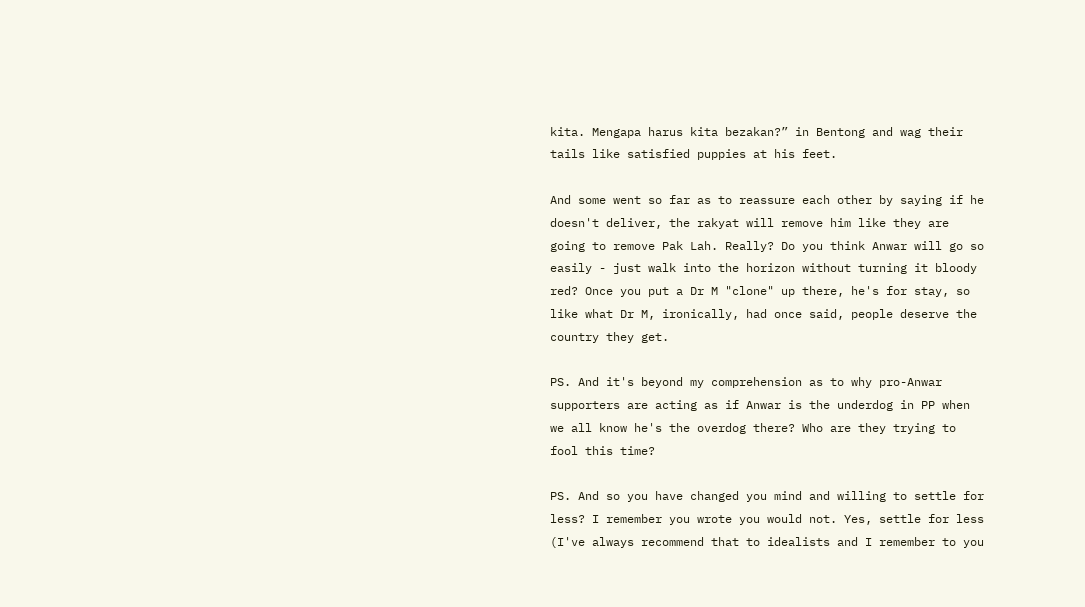kita. Mengapa harus kita bezakan?” in Bentong and wag their tails like satisfied puppies at his feet.

And some went so far as to reassure each other by saying if he doesn't deliver, the rakyat will remove him like they are going to remove Pak Lah. Really? Do you think Anwar will go so easily - just walk into the horizon without turning it bloody red? Once you put a Dr M "clone" up there, he's for stay, so like what Dr M, ironically, had once said, people deserve the country they get.

PS. And it's beyond my comprehension as to why pro-Anwar supporters are acting as if Anwar is the underdog in PP when we all know he's the overdog there? Who are they trying to fool this time?

PS. And so you have changed you mind and willing to settle for less? I remember you wrote you would not. Yes, settle for less (I've always recommend that to idealists and I remember to you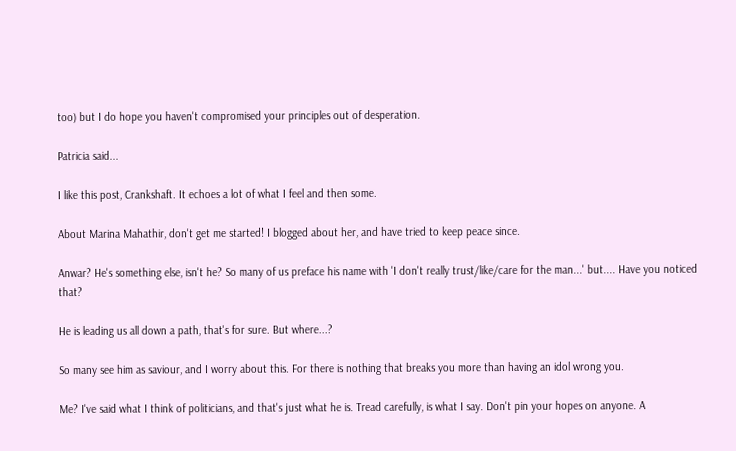too) but I do hope you haven't compromised your principles out of desperation.

Patricia said...

I like this post, Crankshaft. It echoes a lot of what I feel and then some.

About Marina Mahathir, don't get me started! I blogged about her, and have tried to keep peace since.

Anwar? He's something else, isn't he? So many of us preface his name with 'I don't really trust/like/care for the man...' but.... Have you noticed that?

He is leading us all down a path, that's for sure. But where...?

So many see him as saviour, and I worry about this. For there is nothing that breaks you more than having an idol wrong you.

Me? I've said what I think of politicians, and that's just what he is. Tread carefully, is what I say. Don't pin your hopes on anyone. A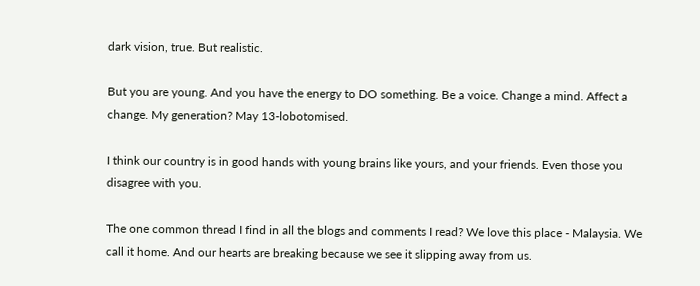dark vision, true. But realistic.

But you are young. And you have the energy to DO something. Be a voice. Change a mind. Affect a change. My generation? May 13-lobotomised.

I think our country is in good hands with young brains like yours, and your friends. Even those you disagree with you.

The one common thread I find in all the blogs and comments I read? We love this place - Malaysia. We call it home. And our hearts are breaking because we see it slipping away from us.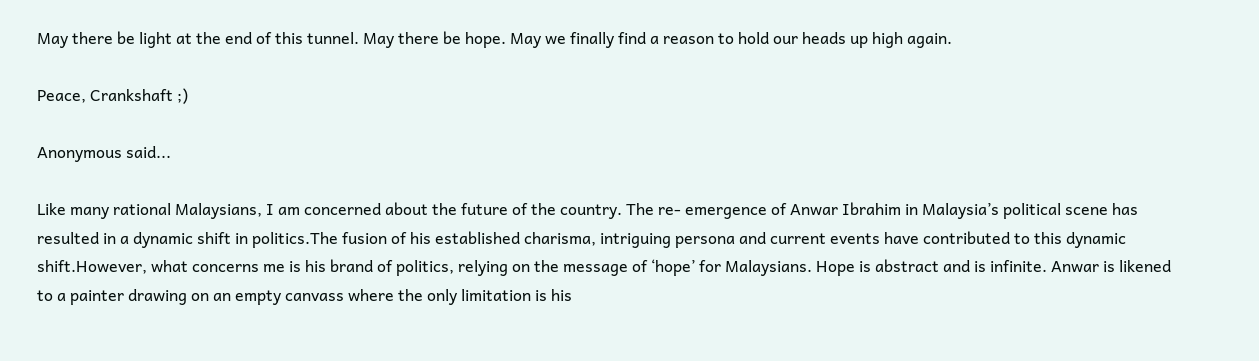May there be light at the end of this tunnel. May there be hope. May we finally find a reason to hold our heads up high again.

Peace, Crankshaft ;)

Anonymous said...

Like many rational Malaysians, I am concerned about the future of the country. The re- emergence of Anwar Ibrahim in Malaysia’s political scene has resulted in a dynamic shift in politics.The fusion of his established charisma, intriguing persona and current events have contributed to this dynamic shift.However, what concerns me is his brand of politics, relying on the message of ‘hope’ for Malaysians. Hope is abstract and is infinite. Anwar is likened to a painter drawing on an empty canvass where the only limitation is his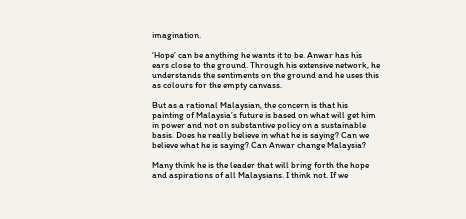imagination.

‘Hope’ can be anything he wants it to be. Anwar has his ears close to the ground. Through his extensive network, he understands the sentiments on the ground and he uses this as colours for the empty canvass.

But as a rational Malaysian, the concern is that his painting of Malaysia’s future is based on what will get him in power and not on substantive policy on a sustainable basis. Does he really believe in what he is saying? Can we believe what he is saying? Can Anwar change Malaysia?

Many think he is the leader that will bring forth the hope and aspirations of all Malaysians. I think not. If we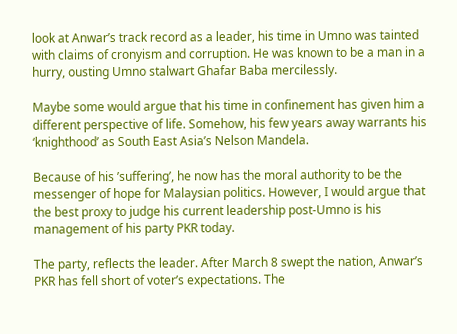look at Anwar’s track record as a leader, his time in Umno was tainted with claims of cronyism and corruption. He was known to be a man in a hurry, ousting Umno stalwart Ghafar Baba mercilessly.

Maybe some would argue that his time in confinement has given him a different perspective of life. Somehow, his few years away warrants his ‘knighthood’ as South East Asia’s Nelson Mandela.

Because of his ’suffering’, he now has the moral authority to be the messenger of hope for Malaysian politics. However, I would argue that the best proxy to judge his current leadership post-Umno is his management of his party PKR today.

The party, reflects the leader. After March 8 swept the nation, Anwar’s PKR has fell short of voter’s expectations. The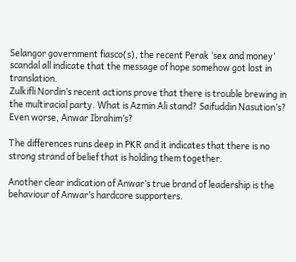Selangor government fiasco(s), the recent Perak ‘sex and money’ scandal all indicate that the message of hope somehow got lost in translation.
Zulkifli Nordin’s recent actions prove that there is trouble brewing in the multiracial party. What is Azmin Ali stand? Saifuddin Nasution’s? Even worse, Anwar Ibrahim’s?

The differences runs deep in PKR and it indicates that there is no strong strand of belief that is holding them together.

Another clear indication of Anwar’s true brand of leadership is the behaviour of Anwar’s hardcore supporters.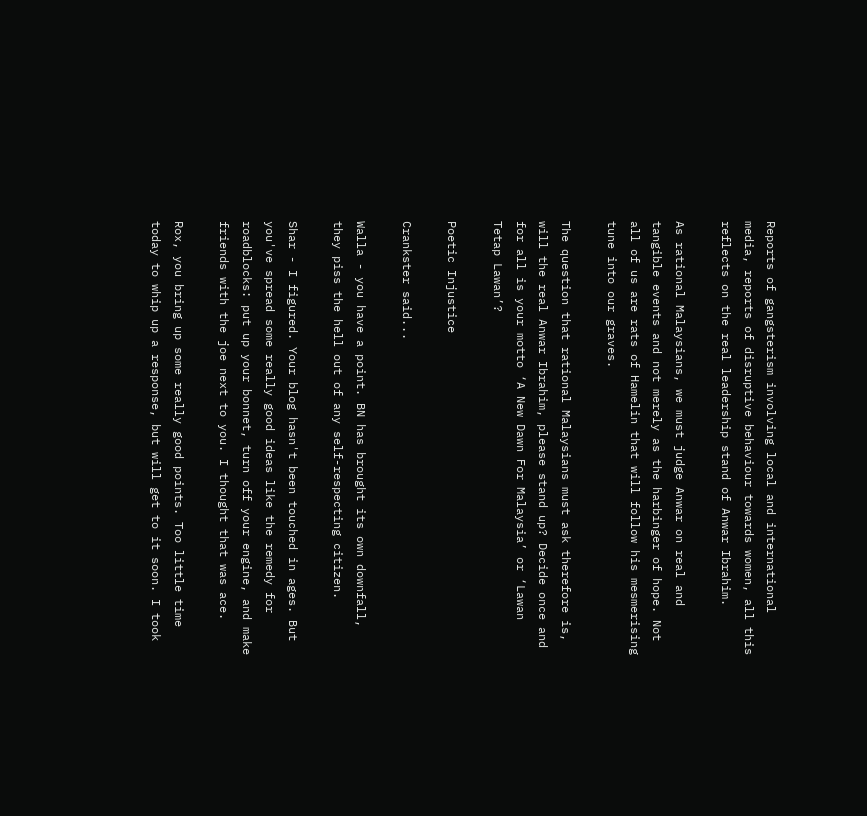Reports of gangsterism involving local and international media, reports of disruptive behaviour towards women, all this reflects on the real leadership stand of Anwar Ibrahim.

As rational Malaysians, we must judge Anwar on real and tangible events and not merely as the harbinger of hope. Not all of us are rats of Hamelin that will follow his mesmerising tune into our graves.

The question that rational Malaysians must ask therefore is, will the real Anwar Ibrahim, please stand up? Decide once and for all is your motto ‘A New Dawn For Malaysia’ or ‘Lawan Tetap Lawan’?

Poetic Injustice

Crankster said...

Walla - you have a point. BN has brought its own downfall, they piss the hell out of any self-respecting citizen.

Shar - I figured. Your blog hasn't been touched in ages. But you've spread some really good ideas like the remedy for roadblocks: put up your bonnet, turn off your engine, and make friends with the joe next to you. I thought that was ace.

Rox, you bring up some really good points. Too little time today to whip up a response, but will get to it soon. I took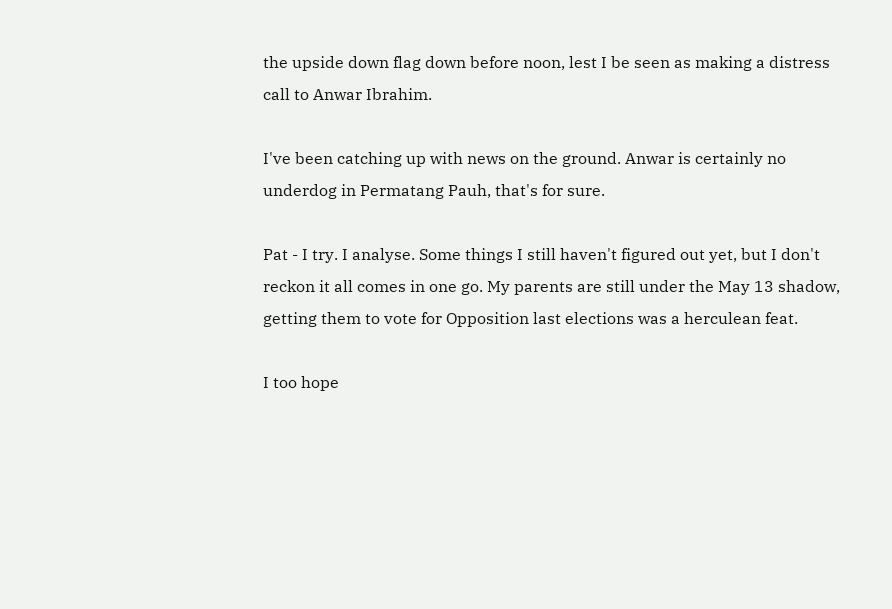the upside down flag down before noon, lest I be seen as making a distress call to Anwar Ibrahim.

I've been catching up with news on the ground. Anwar is certainly no underdog in Permatang Pauh, that's for sure.

Pat - I try. I analyse. Some things I still haven't figured out yet, but I don't reckon it all comes in one go. My parents are still under the May 13 shadow, getting them to vote for Opposition last elections was a herculean feat.

I too hope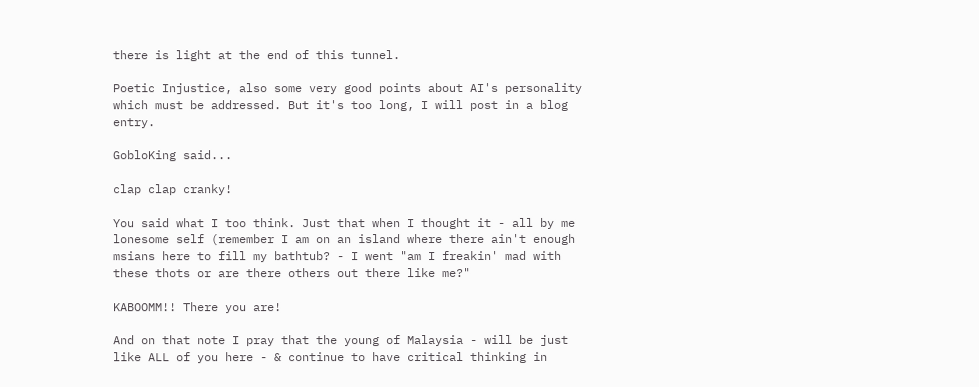there is light at the end of this tunnel.

Poetic Injustice, also some very good points about AI's personality which must be addressed. But it's too long, I will post in a blog entry.

GobloKing said...

clap clap cranky!

You said what I too think. Just that when I thought it - all by me lonesome self (remember I am on an island where there ain't enough msians here to fill my bathtub? - I went "am I freakin' mad with these thots or are there others out there like me?"

KABOOMM!! There you are!

And on that note I pray that the young of Malaysia - will be just like ALL of you here - & continue to have critical thinking in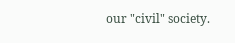our "civil" society.